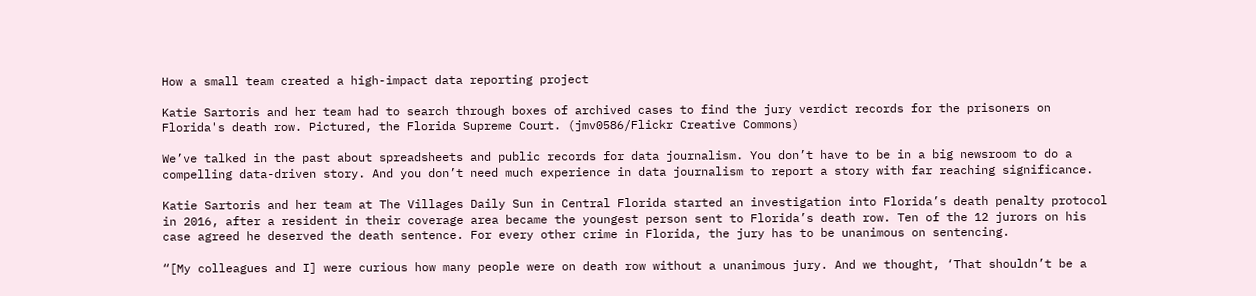How a small team created a high-impact data reporting project

Katie Sartoris and her team had to search through boxes of archived cases to find the jury verdict records for the prisoners on Florida's death row. Pictured, the Florida Supreme Court. (jmv0586/Flickr Creative Commons)

We’ve talked in the past about spreadsheets and public records for data journalism. You don’t have to be in a big newsroom to do a compelling data-driven story. And you don’t need much experience in data journalism to report a story with far reaching significance.

Katie Sartoris and her team at The Villages Daily Sun in Central Florida started an investigation into Florida’s death penalty protocol in 2016, after a resident in their coverage area became the youngest person sent to Florida’s death row. Ten of the 12 jurors on his case agreed he deserved the death sentence. For every other crime in Florida, the jury has to be unanimous on sentencing.

“[My colleagues and I] were curious how many people were on death row without a unanimous jury. And we thought, ‘That shouldn’t be a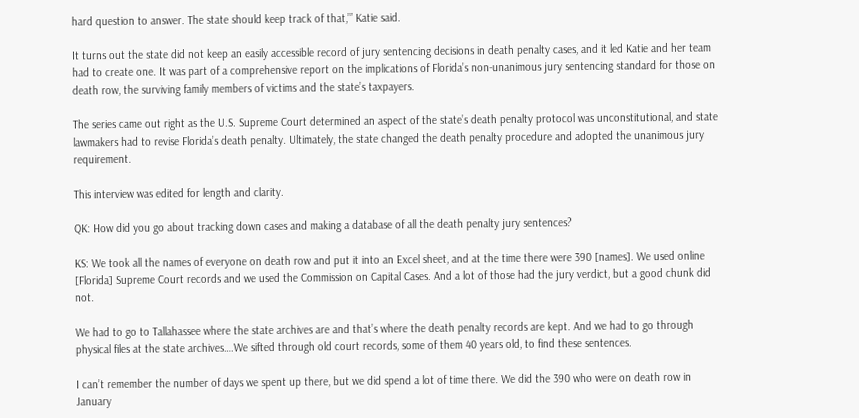hard question to answer. The state should keep track of that,’” Katie said.

It turns out the state did not keep an easily accessible record of jury sentencing decisions in death penalty cases, and it led Katie and her team had to create one. It was part of a comprehensive report on the implications of Florida’s non-unanimous jury sentencing standard for those on death row, the surviving family members of victims and the state’s taxpayers.

The series came out right as the U.S. Supreme Court determined an aspect of the state’s death penalty protocol was unconstitutional, and state lawmakers had to revise Florida’s death penalty. Ultimately, the state changed the death penalty procedure and adopted the unanimous jury requirement.

This interview was edited for length and clarity.

QK: How did you go about tracking down cases and making a database of all the death penalty jury sentences?

KS: We took all the names of everyone on death row and put it into an Excel sheet, and at the time there were 390 [names]. We used online [Florida] Supreme Court records and we used the Commission on Capital Cases. And a lot of those had the jury verdict, but a good chunk did not.

We had to go to Tallahassee where the state archives are and that’s where the death penalty records are kept. And we had to go through physical files at the state archives….We sifted through old court records, some of them 40 years old, to find these sentences.

I can’t remember the number of days we spent up there, but we did spend a lot of time there. We did the 390 who were on death row in January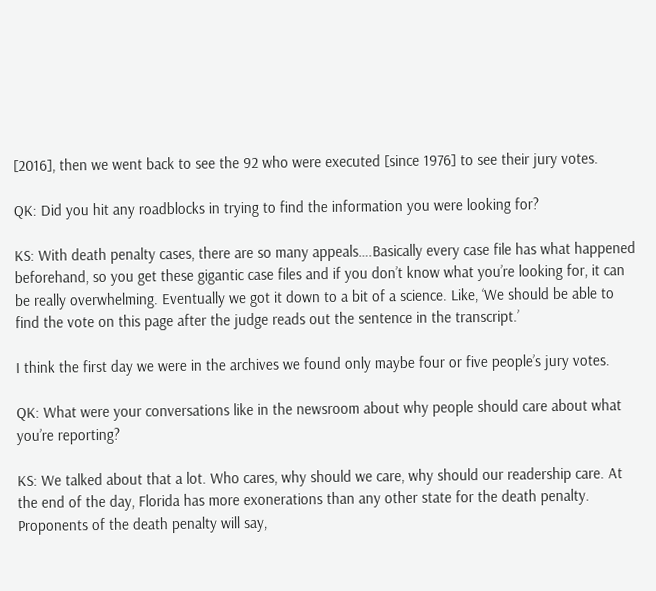[2016], then we went back to see the 92 who were executed [since 1976] to see their jury votes.

QK: Did you hit any roadblocks in trying to find the information you were looking for?

KS: With death penalty cases, there are so many appeals….Basically every case file has what happened beforehand, so you get these gigantic case files and if you don’t know what you’re looking for, it can be really overwhelming. Eventually we got it down to a bit of a science. Like, ‘We should be able to find the vote on this page after the judge reads out the sentence in the transcript.’

I think the first day we were in the archives we found only maybe four or five people’s jury votes.

QK: What were your conversations like in the newsroom about why people should care about what you’re reporting?

KS: We talked about that a lot. Who cares, why should we care, why should our readership care. At the end of the day, Florida has more exonerations than any other state for the death penalty. Proponents of the death penalty will say,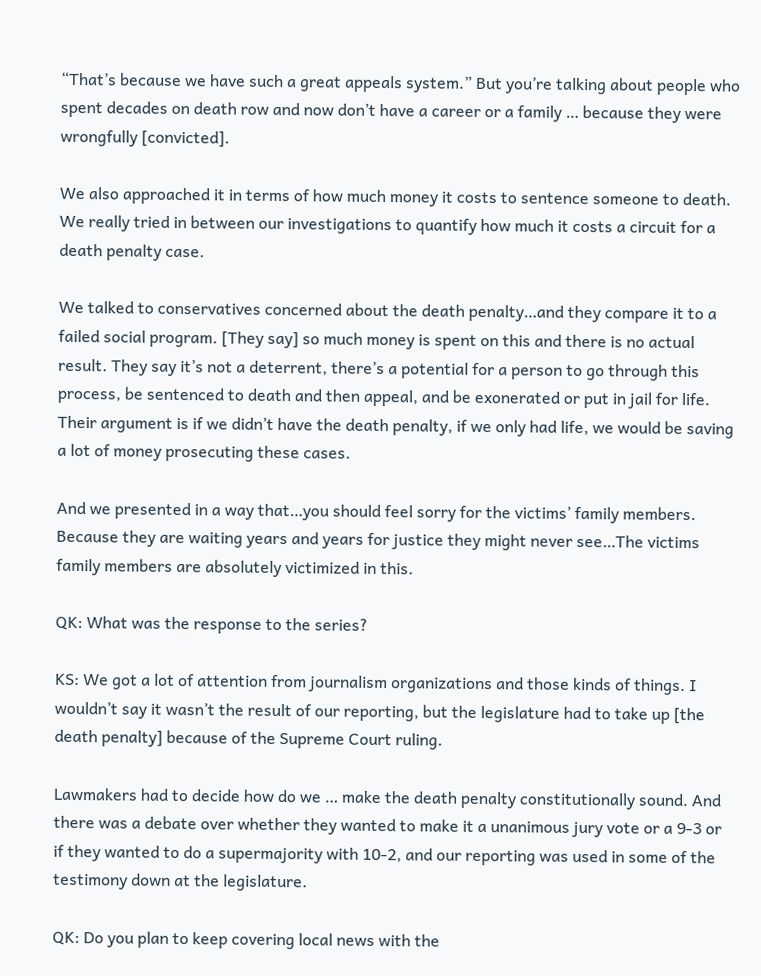“That’s because we have such a great appeals system.” But you’re talking about people who spent decades on death row and now don’t have a career or a family … because they were wrongfully [convicted].

We also approached it in terms of how much money it costs to sentence someone to death. We really tried in between our investigations to quantify how much it costs a circuit for a death penalty case.

We talked to conservatives concerned about the death penalty…and they compare it to a failed social program. [They say] so much money is spent on this and there is no actual result. They say it’s not a deterrent, there’s a potential for a person to go through this process, be sentenced to death and then appeal, and be exonerated or put in jail for life. Their argument is if we didn’t have the death penalty, if we only had life, we would be saving a lot of money prosecuting these cases.

And we presented in a way that…you should feel sorry for the victims’ family members. Because they are waiting years and years for justice they might never see…The victims family members are absolutely victimized in this.

QK: What was the response to the series?

KS: We got a lot of attention from journalism organizations and those kinds of things. I wouldn’t say it wasn’t the result of our reporting, but the legislature had to take up [the death penalty] because of the Supreme Court ruling.

Lawmakers had to decide how do we … make the death penalty constitutionally sound. And there was a debate over whether they wanted to make it a unanimous jury vote or a 9-3 or if they wanted to do a supermajority with 10-2, and our reporting was used in some of the testimony down at the legislature.

QK: Do you plan to keep covering local news with the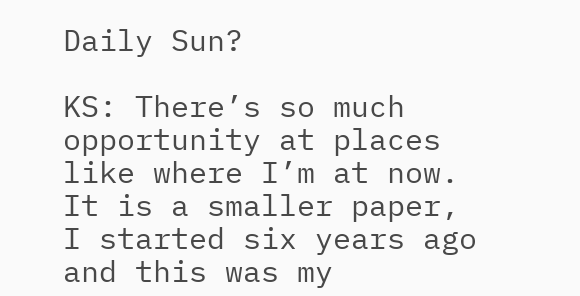Daily Sun?

KS: There’s so much opportunity at places like where I’m at now. It is a smaller paper, I started six years ago and this was my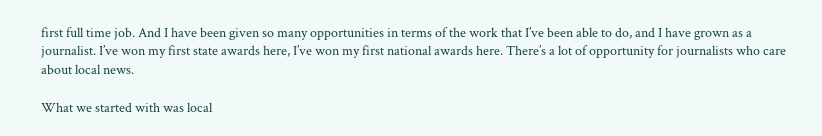first full time job. And I have been given so many opportunities in terms of the work that I’ve been able to do, and I have grown as a journalist. I’ve won my first state awards here, I’ve won my first national awards here. There’s a lot of opportunity for journalists who care about local news.

What we started with was local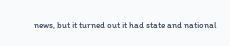news, but it turned out it had state and national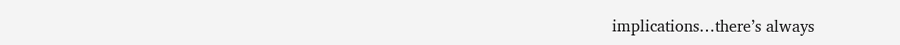implications…there’s always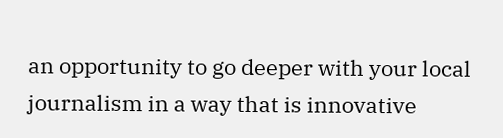an opportunity to go deeper with your local journalism in a way that is innovative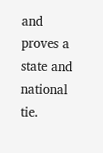and proves a state and national tie.